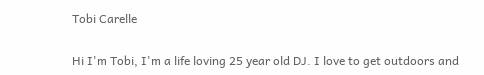Tobi Carelle

Hi I'm Tobi, I'm a life loving 25 year old DJ. I love to get outdoors and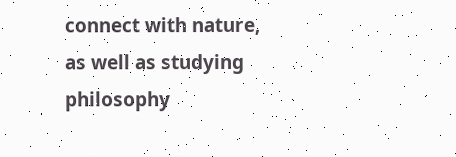connect with nature, as well as studying philosophy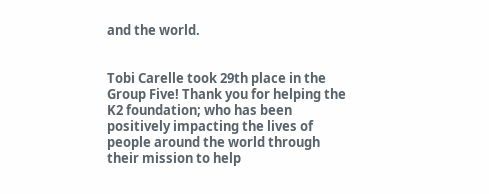and the world.


Tobi Carelle took 29th place in the Group Five! Thank you for helping the K2 foundation; who has been positively impacting the lives of people around the world through their mission to help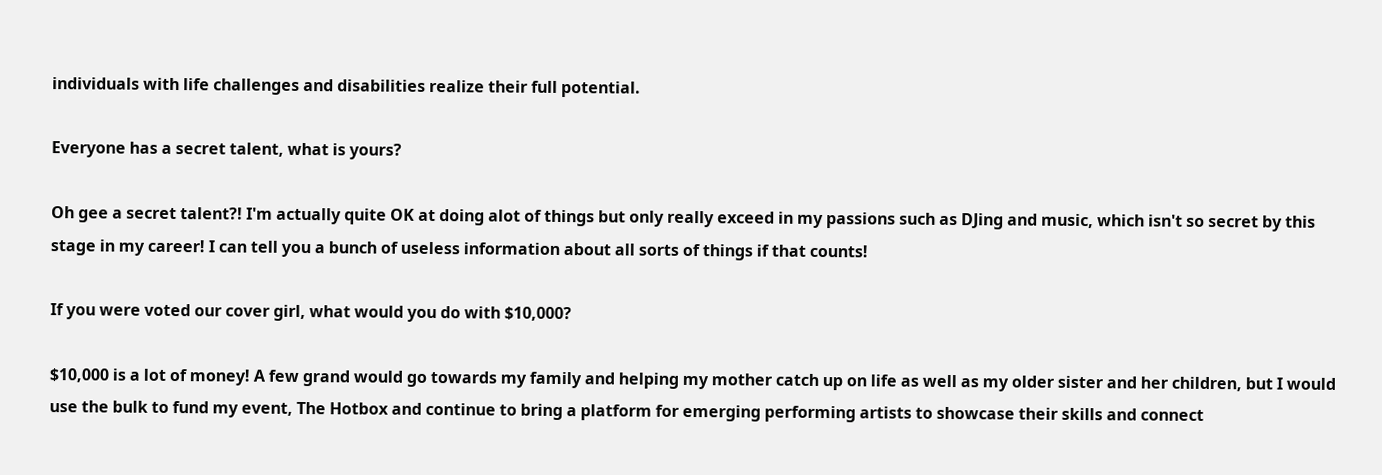individuals with life challenges and disabilities realize their full potential.

Everyone has a secret talent, what is yours?

Oh gee a secret talent?! I'm actually quite OK at doing alot of things but only really exceed in my passions such as DJing and music, which isn't so secret by this stage in my career! I can tell you a bunch of useless information about all sorts of things if that counts!

If you were voted our cover girl, what would you do with $10,000?

$10,000 is a lot of money! A few grand would go towards my family and helping my mother catch up on life as well as my older sister and her children, but I would use the bulk to fund my event, The Hotbox and continue to bring a platform for emerging performing artists to showcase their skills and connect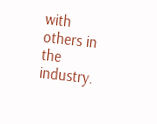with others in the industry.